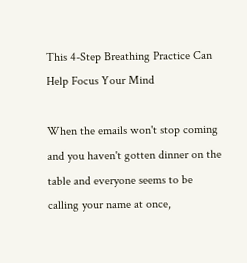This 4-Step Breathing Practice Can Help Focus Your Mind

When the emails won't stop coming and you haven't gotten dinner on the table and everyone seems to be calling your name at once,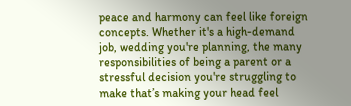peace and harmony can feel like foreign concepts. Whether it's a high-demand job, wedding you're planning, the many responsibilities of being a parent or a stressful decision you're struggling to make that’s making your head feel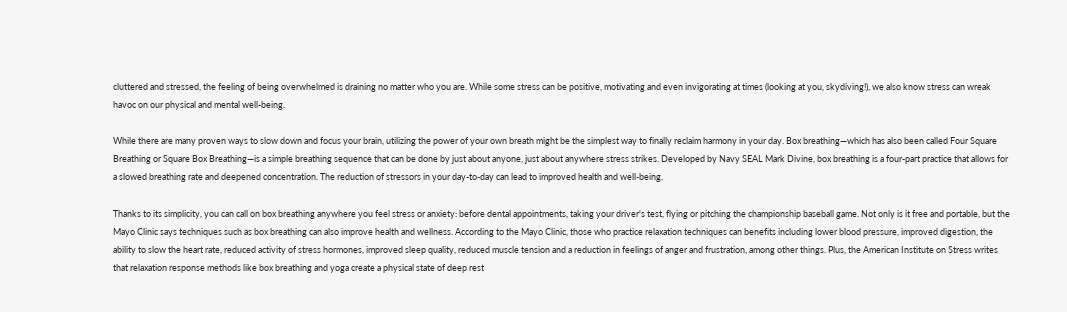cluttered and stressed, the feeling of being overwhelmed is draining no matter who you are. While some stress can be positive, motivating and even invigorating at times (looking at you, skydiving!), we also know stress can wreak havoc on our physical and mental well-being.

While there are many proven ways to slow down and focus your brain, utilizing the power of your own breath might be the simplest way to finally reclaim harmony in your day. Box breathing—which has also been called Four Square Breathing or Square Box Breathing—is a simple breathing sequence that can be done by just about anyone, just about anywhere stress strikes. Developed by Navy SEAL Mark Divine, box breathing is a four-part practice that allows for a slowed breathing rate and deepened concentration. The reduction of stressors in your day-to-day can lead to improved health and well-being.

Thanks to its simplicity, you can call on box breathing anywhere you feel stress or anxiety: before dental appointments, taking your driver's test, flying or pitching the championship baseball game. Not only is it free and portable, but the Mayo Clinic says techniques such as box breathing can also improve health and wellness. According to the Mayo Clinic, those who practice relaxation techniques can benefits including lower blood pressure, improved digestion, the ability to slow the heart rate, reduced activity of stress hormones, improved sleep quality, reduced muscle tension and a reduction in feelings of anger and frustration, among other things. Plus, the American Institute on Stress writes that relaxation response methods like box breathing and yoga create a physical state of deep rest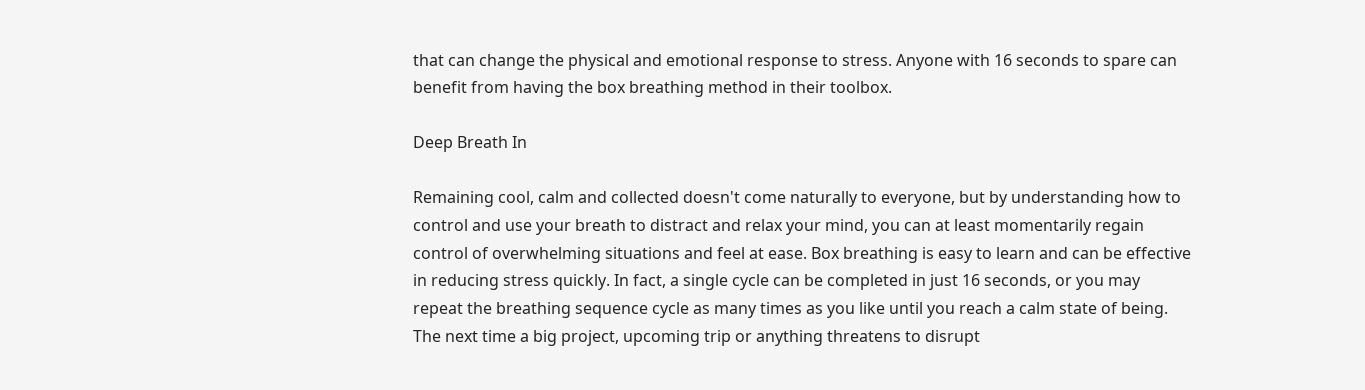that can change the physical and emotional response to stress. Anyone with 16 seconds to spare can benefit from having the box breathing method in their toolbox.

Deep Breath In

Remaining cool, calm and collected doesn't come naturally to everyone, but by understanding how to control and use your breath to distract and relax your mind, you can at least momentarily regain control of overwhelming situations and feel at ease. Box breathing is easy to learn and can be effective in reducing stress quickly. In fact, a single cycle can be completed in just 16 seconds, or you may repeat the breathing sequence cycle as many times as you like until you reach a calm state of being. The next time a big project, upcoming trip or anything threatens to disrupt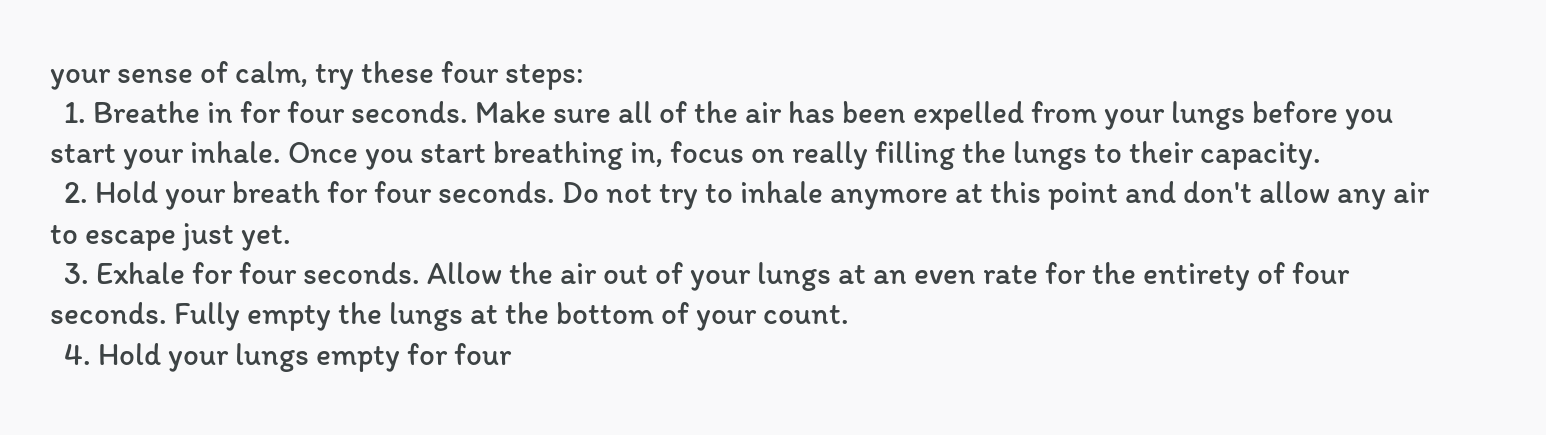your sense of calm, try these four steps:
  1. Breathe in for four seconds. Make sure all of the air has been expelled from your lungs before you start your inhale. Once you start breathing in, focus on really filling the lungs to their capacity.
  2. Hold your breath for four seconds. Do not try to inhale anymore at this point and don't allow any air to escape just yet.
  3. Exhale for four seconds. Allow the air out of your lungs at an even rate for the entirety of four seconds. Fully empty the lungs at the bottom of your count.
  4. Hold your lungs empty for four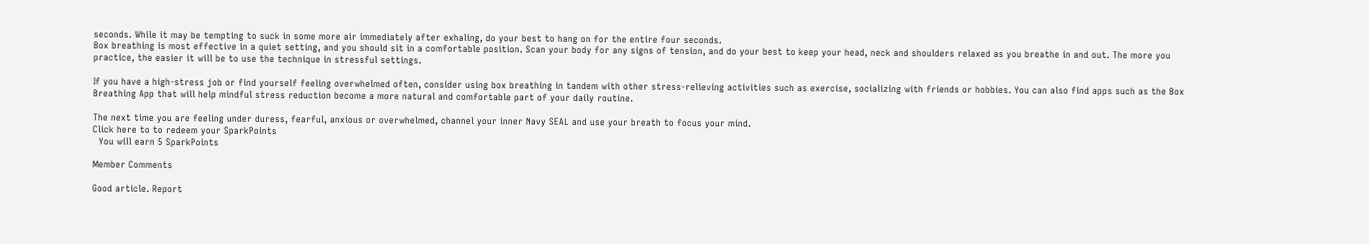seconds. While it may be tempting to suck in some more air immediately after exhaling, do your best to hang on for the entire four seconds.
Box breathing is most effective in a quiet setting, and you should sit in a comfortable position. Scan your body for any signs of tension, and do your best to keep your head, neck and shoulders relaxed as you breathe in and out. The more you practice, the easier it will be to use the technique in stressful settings.

If you have a high-stress job or find yourself feeling overwhelmed often, consider using box breathing in tandem with other stress-relieving activities such as exercise, socializing with friends or hobbies. You can also find apps such as the Box Breathing App that will help mindful stress reduction become a more natural and comfortable part of your daily routine.

The next time you are feeling under duress, fearful, anxious or overwhelmed, channel your inner Navy SEAL and use your breath to focus your mind.
Click here to to redeem your SparkPoints
  You will earn 5 SparkPoints

Member Comments

Good article. Report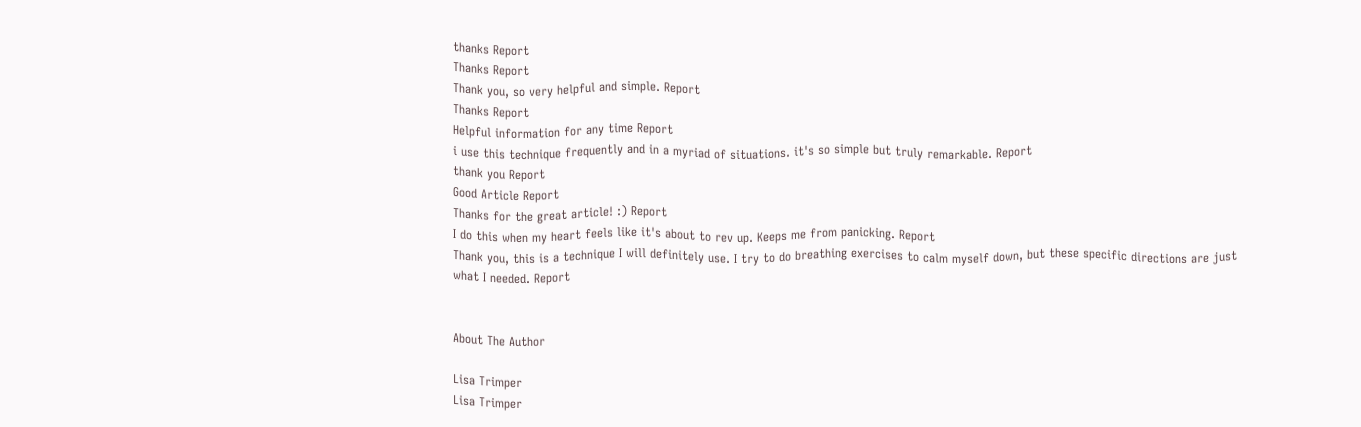thanks Report
Thanks Report
Thank you, so very helpful and simple. Report
Thanks Report
Helpful information for any time Report
i use this technique frequently and in a myriad of situations. it's so simple but truly remarkable. Report
thank you Report
Good Article Report
Thanks for the great article! :) Report
I do this when my heart feels like it's about to rev up. Keeps me from panicking. Report
Thank you, this is a technique I will definitely use. I try to do breathing exercises to calm myself down, but these specific directions are just what I needed. Report


About The Author

Lisa Trimper
Lisa Trimper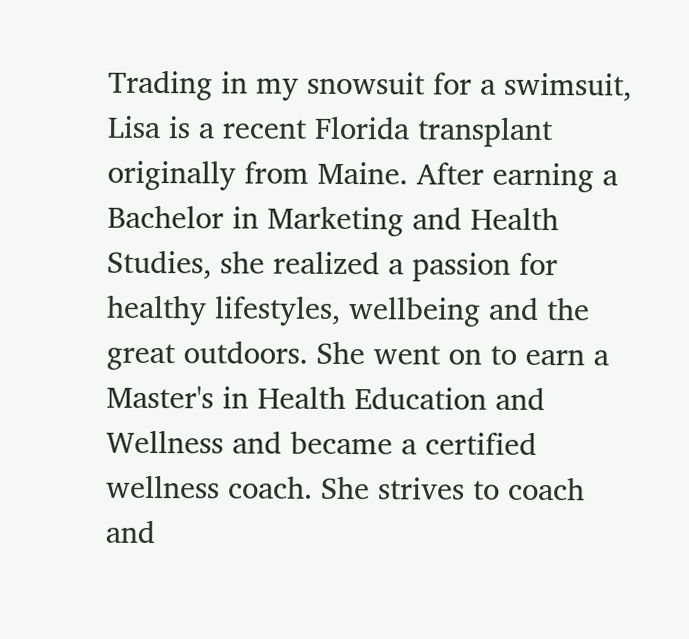Trading in my snowsuit for a swimsuit, Lisa is a recent Florida transplant originally from Maine. After earning a Bachelor in Marketing and Health Studies, she realized a passion for healthy lifestyles, wellbeing and the great outdoors. She went on to earn a Master's in Health Education and Wellness and became a certified wellness coach. She strives to coach and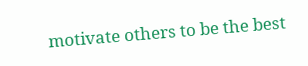motivate others to be the best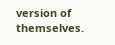version of themselves.